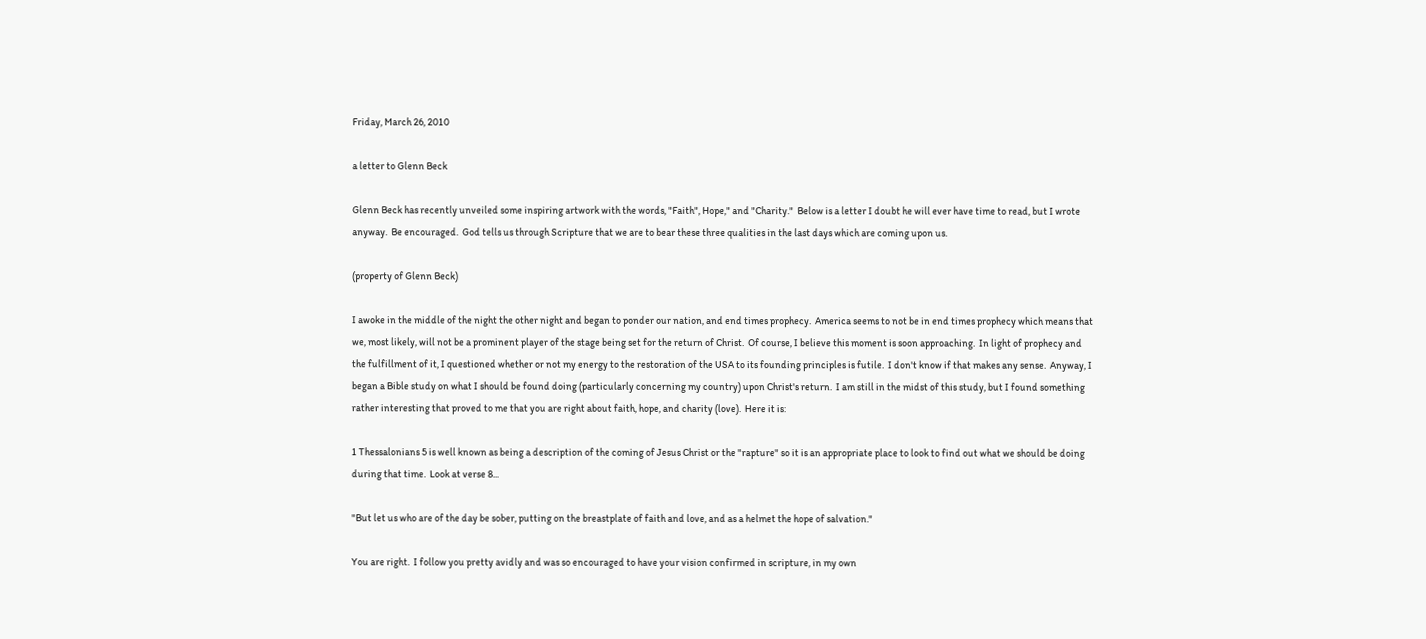Friday, March 26, 2010

a letter to Glenn Beck

Glenn Beck has recently unveiled some inspiring artwork with the words, "Faith", Hope," and "Charity."  Below is a letter I doubt he will ever have time to read, but I wrote anyway.  Be encouraged.  God tells us through Scripture that we are to bear these three qualities in the last days which are coming upon us.

(property of Glenn Beck)

I awoke in the middle of the night the other night and began to ponder our nation, and end times prophecy.  America seems to not be in end times prophecy which means that we, most likely, will not be a prominent player of the stage being set for the return of Christ.  Of course, I believe this moment is soon approaching.  In light of prophecy and the fulfillment of it, I questioned whether or not my energy to the restoration of the USA to its founding principles is futile.  I don't know if that makes any sense.  Anyway, I began a Bible study on what I should be found doing (particularly concerning my country) upon Christ's return.  I am still in the midst of this study, but I found something rather interesting that proved to me that you are right about faith, hope, and charity (love).  Here it is:

1 Thessalonians 5 is well known as being a description of the coming of Jesus Christ or the "rapture" so it is an appropriate place to look to find out what we should be doing during that time.  Look at verse 8...

"But let us who are of the day be sober, putting on the breastplate of faith and love, and as a helmet the hope of salvation."

You are right.  I follow you pretty avidly and was so encouraged to have your vision confirmed in scripture, in my own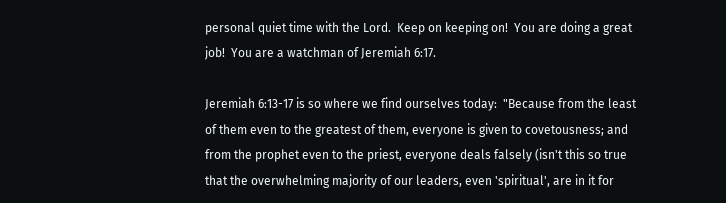personal quiet time with the Lord.  Keep on keeping on!  You are doing a great job!  You are a watchman of Jeremiah 6:17.

Jeremiah 6:13-17 is so where we find ourselves today:  "Because from the least of them even to the greatest of them, everyone is given to covetousness; and from the prophet even to the priest, everyone deals falsely (isn't this so true that the overwhelming majority of our leaders, even 'spiritual', are in it for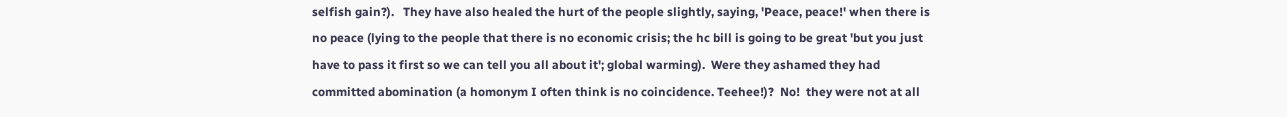selfish gain?).   They have also healed the hurt of the people slightly, saying, 'Peace, peace!' when there is no peace (lying to the people that there is no economic crisis; the hc bill is going to be great 'but you just have to pass it first so we can tell you all about it'; global warming).  Were they ashamed they had committed abomination (a homonym I often think is no coincidence. Teehee!)?  No!  they were not at all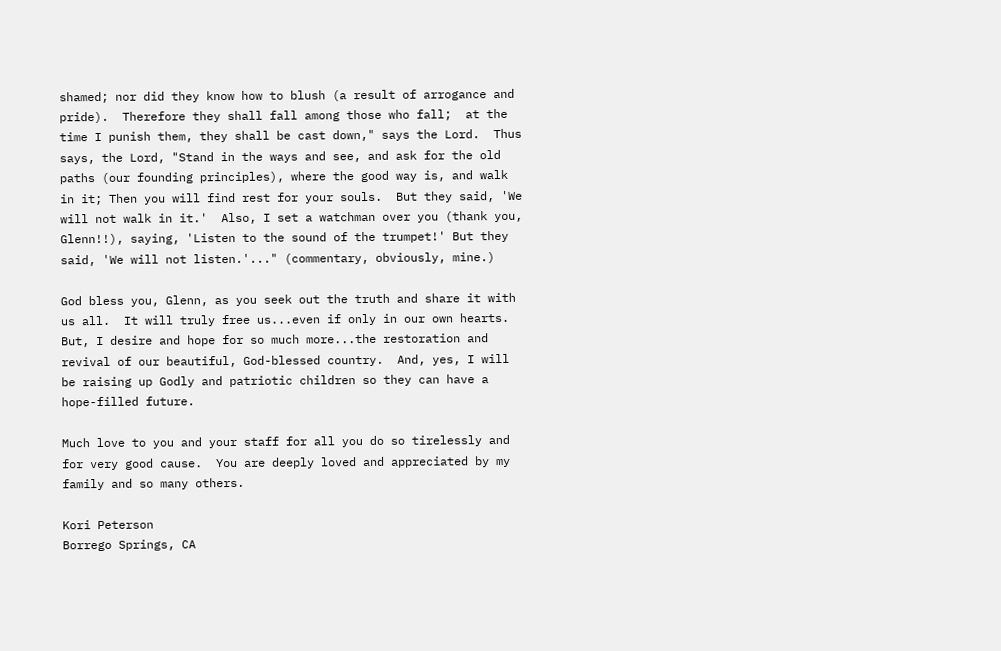shamed; nor did they know how to blush (a result of arrogance and pride).  Therefore they shall fall among those who fall;  at the time I punish them, they shall be cast down," says the Lord.  Thus says, the Lord, "Stand in the ways and see, and ask for the old paths (our founding principles), where the good way is, and walk in it; Then you will find rest for your souls.  But they said, 'We will not walk in it.'  Also, I set a watchman over you (thank you, Glenn!!), saying, 'Listen to the sound of the trumpet!' But they said, 'We will not listen.'..." (commentary, obviously, mine.)

God bless you, Glenn, as you seek out the truth and share it with us all.  It will truly free us...even if only in our own hearts.  But, I desire and hope for so much more...the restoration and revival of our beautiful, God-blessed country.  And, yes, I will be raising up Godly and patriotic children so they can have a hope-filled future.

Much love to you and your staff for all you do so tirelessly and for very good cause.  You are deeply loved and appreciated by my family and so many others.

Kori Peterson
Borrego Springs, CA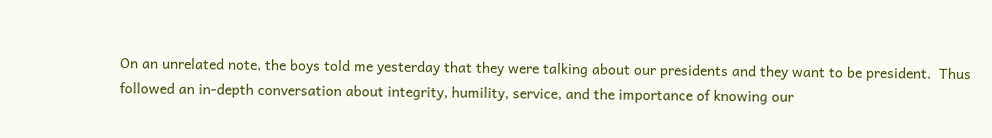On an unrelated note, the boys told me yesterday that they were talking about our presidents and they want to be president.  Thus followed an in-depth conversation about integrity, humility, service, and the importance of knowing our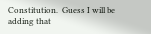Constitution.  Guess I will be adding that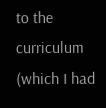to the curriculum (which I had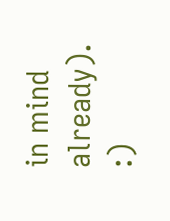in mind already). :)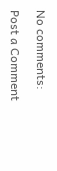No comments:

Post a Comment